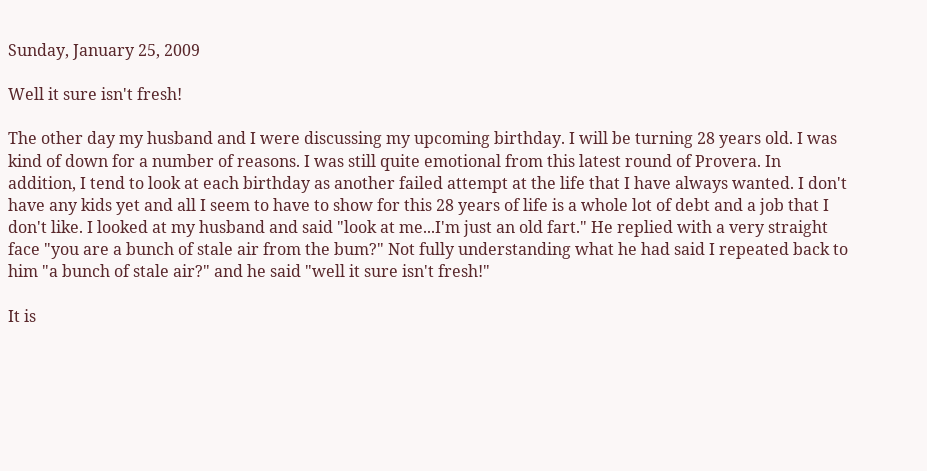Sunday, January 25, 2009

Well it sure isn't fresh!

The other day my husband and I were discussing my upcoming birthday. I will be turning 28 years old. I was kind of down for a number of reasons. I was still quite emotional from this latest round of Provera. In addition, I tend to look at each birthday as another failed attempt at the life that I have always wanted. I don't have any kids yet and all I seem to have to show for this 28 years of life is a whole lot of debt and a job that I don't like. I looked at my husband and said "look at me...I'm just an old fart." He replied with a very straight face "you are a bunch of stale air from the bum?" Not fully understanding what he had said I repeated back to him "a bunch of stale air?" and he said "well it sure isn't fresh!"

It is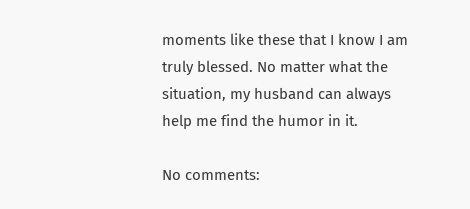moments like these that I know I am truly blessed. No matter what the situation, my husband can always help me find the humor in it.

No comments: